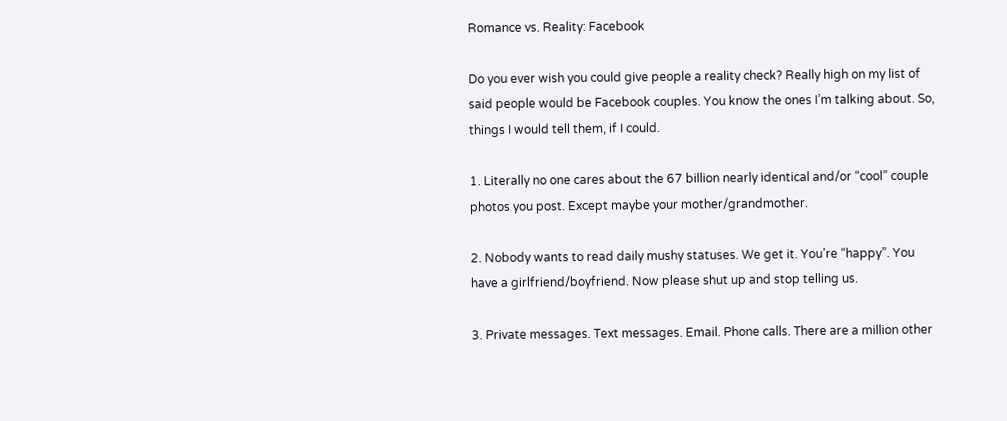Romance vs. Reality: Facebook

Do you ever wish you could give people a reality check? Really high on my list of said people would be Facebook couples. You know the ones I’m talking about. So, things I would tell them, if I could.

1. Literally no one cares about the 67 billion nearly identical and/or “cool” couple photos you post. Except maybe your mother/grandmother.

2. Nobody wants to read daily mushy statuses. We get it. You’re “happy”. You have a girlfriend/boyfriend. Now please shut up and stop telling us.

3. Private messages. Text messages. Email. Phone calls. There are a million other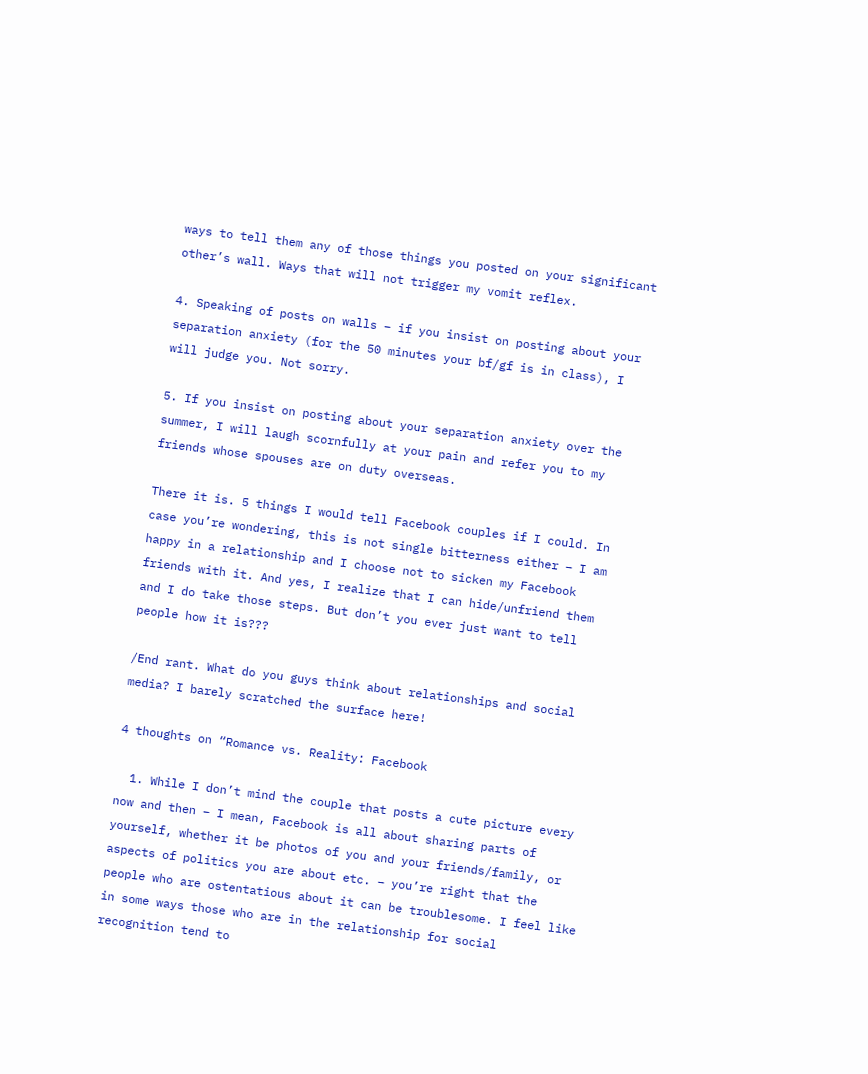ways to tell them any of those things you posted on your significant other’s wall. Ways that will not trigger my vomit reflex.

4. Speaking of posts on walls – if you insist on posting about your separation anxiety (for the 50 minutes your bf/gf is in class), I will judge you. Not sorry.

5. If you insist on posting about your separation anxiety over the summer, I will laugh scornfully at your pain and refer you to my friends whose spouses are on duty overseas.

There it is. 5 things I would tell Facebook couples if I could. In case you’re wondering, this is not single bitterness either – I am happy in a relationship and I choose not to sicken my Facebook friends with it. And yes, I realize that I can hide/unfriend them and I do take those steps. But don’t you ever just want to tell people how it is???

/End rant. What do you guys think about relationships and social media? I barely scratched the surface here!

4 thoughts on “Romance vs. Reality: Facebook

  1. While I don’t mind the couple that posts a cute picture every now and then – I mean, Facebook is all about sharing parts of yourself, whether it be photos of you and your friends/family, or aspects of politics you are about etc. – you’re right that the people who are ostentatious about it can be troublesome. I feel like in some ways those who are in the relationship for social recognition tend to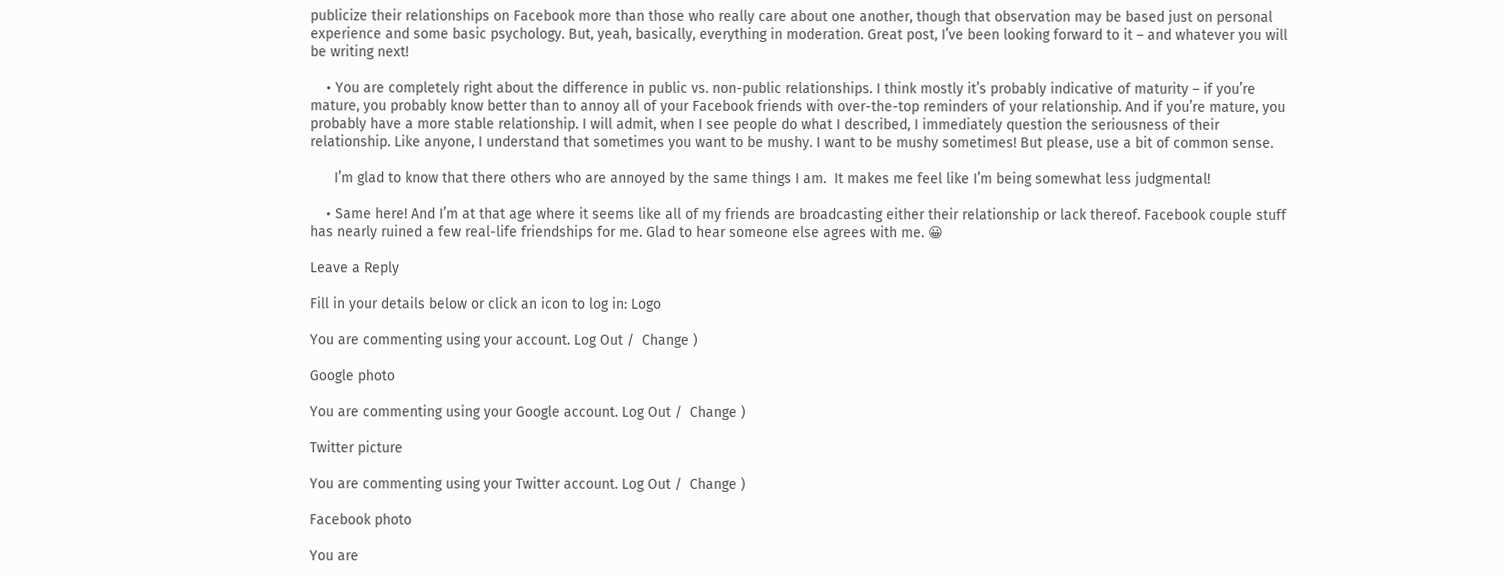publicize their relationships on Facebook more than those who really care about one another, though that observation may be based just on personal experience and some basic psychology. But, yeah, basically, everything in moderation. Great post, I’ve been looking forward to it – and whatever you will be writing next!

    • You are completely right about the difference in public vs. non-public relationships. I think mostly it’s probably indicative of maturity – if you’re mature, you probably know better than to annoy all of your Facebook friends with over-the-top reminders of your relationship. And if you’re mature, you probably have a more stable relationship. I will admit, when I see people do what I described, I immediately question the seriousness of their relationship. Like anyone, I understand that sometimes you want to be mushy. I want to be mushy sometimes! But please, use a bit of common sense.

      I’m glad to know that there others who are annoyed by the same things I am.  It makes me feel like I’m being somewhat less judgmental!

    • Same here! And I’m at that age where it seems like all of my friends are broadcasting either their relationship or lack thereof. Facebook couple stuff has nearly ruined a few real-life friendships for me. Glad to hear someone else agrees with me. 😀

Leave a Reply

Fill in your details below or click an icon to log in: Logo

You are commenting using your account. Log Out /  Change )

Google photo

You are commenting using your Google account. Log Out /  Change )

Twitter picture

You are commenting using your Twitter account. Log Out /  Change )

Facebook photo

You are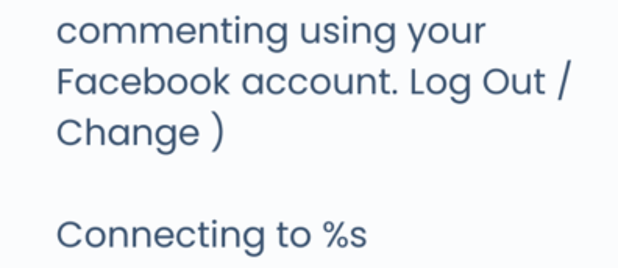commenting using your Facebook account. Log Out /  Change )

Connecting to %s